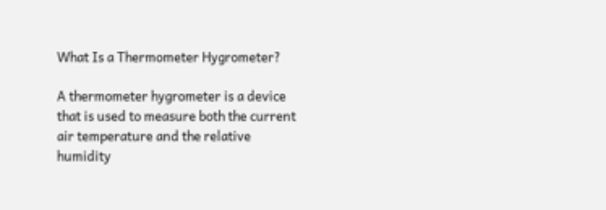What Is a Thermometer Hygrometer?

A thermometer hygrometer is a device that is used to measure both the current air temperature and the relative humidity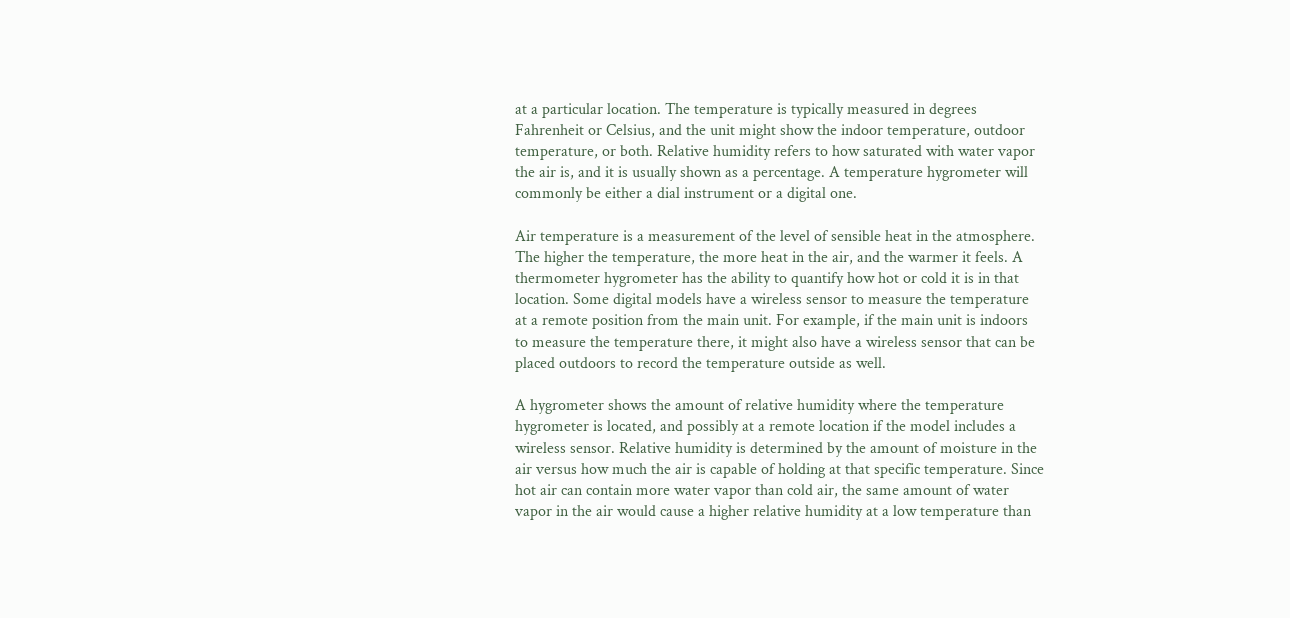at a particular location. The temperature is typically measured in degrees Fahrenheit or Celsius, and the unit might show the indoor temperature, outdoor temperature, or both. Relative humidity refers to how saturated with water vapor the air is, and it is usually shown as a percentage. A temperature hygrometer will commonly be either a dial instrument or a digital one.

Air temperature is a measurement of the level of sensible heat in the atmosphere. The higher the temperature, the more heat in the air, and the warmer it feels. A thermometer hygrometer has the ability to quantify how hot or cold it is in that location. Some digital models have a wireless sensor to measure the temperature at a remote position from the main unit. For example, if the main unit is indoors to measure the temperature there, it might also have a wireless sensor that can be placed outdoors to record the temperature outside as well.

A hygrometer shows the amount of relative humidity where the temperature hygrometer is located, and possibly at a remote location if the model includes a wireless sensor. Relative humidity is determined by the amount of moisture in the air versus how much the air is capable of holding at that specific temperature. Since hot air can contain more water vapor than cold air, the same amount of water vapor in the air would cause a higher relative humidity at a low temperature than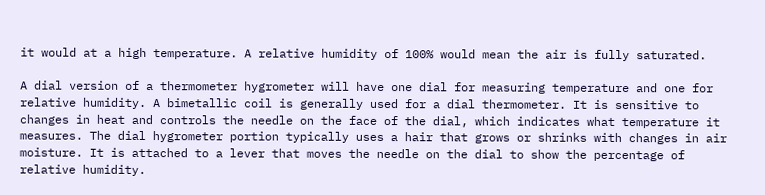it would at a high temperature. A relative humidity of 100% would mean the air is fully saturated.

A dial version of a thermometer hygrometer will have one dial for measuring temperature and one for relative humidity. A bimetallic coil is generally used for a dial thermometer. It is sensitive to changes in heat and controls the needle on the face of the dial, which indicates what temperature it measures. The dial hygrometer portion typically uses a hair that grows or shrinks with changes in air moisture. It is attached to a lever that moves the needle on the dial to show the percentage of relative humidity.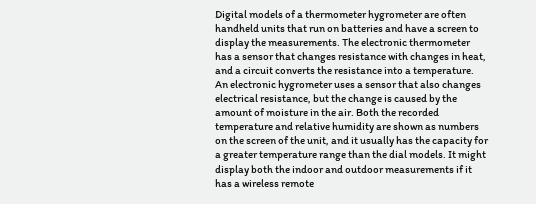Digital models of a thermometer hygrometer are often handheld units that run on batteries and have a screen to display the measurements. The electronic thermometer has a sensor that changes resistance with changes in heat, and a circuit converts the resistance into a temperature. An electronic hygrometer uses a sensor that also changes electrical resistance, but the change is caused by the amount of moisture in the air. Both the recorded temperature and relative humidity are shown as numbers on the screen of the unit, and it usually has the capacity for a greater temperature range than the dial models. It might display both the indoor and outdoor measurements if it has a wireless remote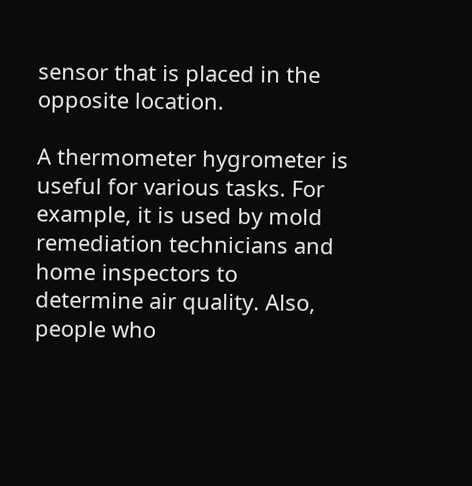sensor that is placed in the opposite location.

A thermometer hygrometer is useful for various tasks. For example, it is used by mold remediation technicians and home inspectors to determine air quality. Also, people who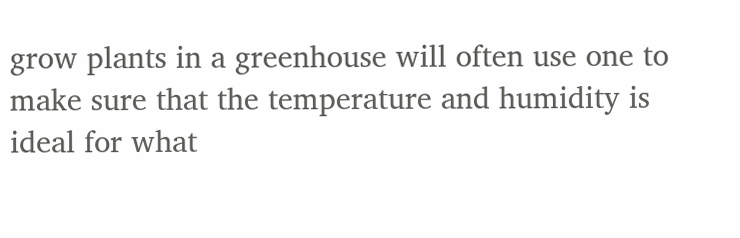grow plants in a greenhouse will often use one to make sure that the temperature and humidity is ideal for what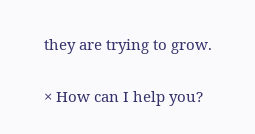they are trying to grow.

× How can I help you?